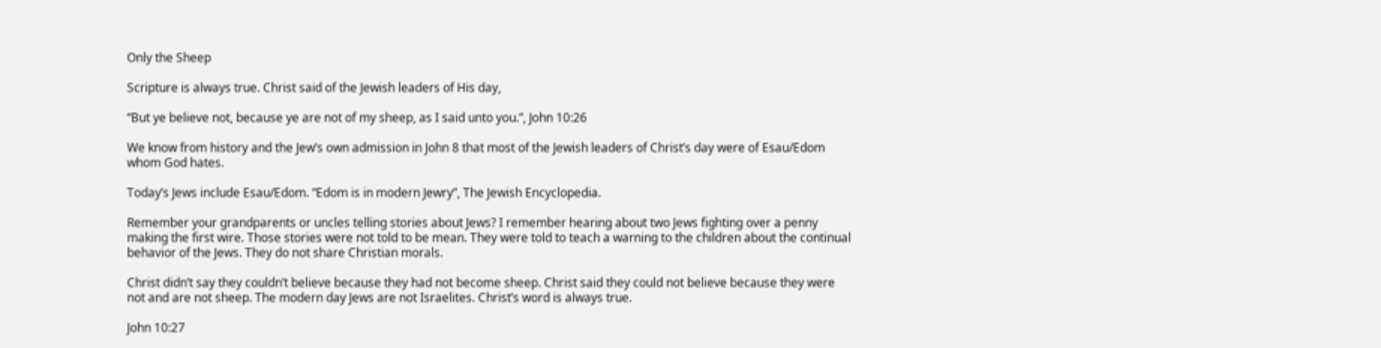Only the Sheep

Scripture is always true. Christ said of the Jewish leaders of His day,

“But ye believe not, because ye are not of my sheep, as I said unto you.”, John 10:26

We know from history and the Jew’s own admission in John 8 that most of the Jewish leaders of Christ’s day were of Esau/Edom whom God hates.

Today’s Jews include Esau/Edom. “Edom is in modern Jewry”, The Jewish Encyclopedia.

Remember your grandparents or uncles telling stories about Jews? I remember hearing about two Jews fighting over a penny making the first wire. Those stories were not told to be mean. They were told to teach a warning to the children about the continual behavior of the Jews. They do not share Christian morals.

Christ didn’t say they couldn’t believe because they had not become sheep. Christ said they could not believe because they were not and are not sheep. The modern day Jews are not Israelites. Christ’s word is always true.

John 10:27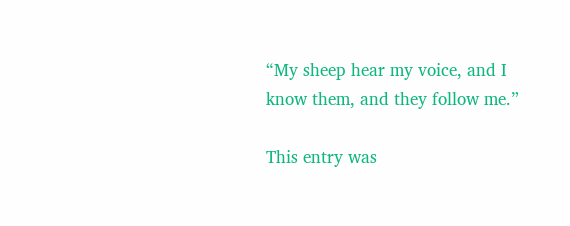“My sheep hear my voice, and I know them, and they follow me.”

This entry was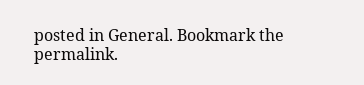posted in General. Bookmark the permalink.